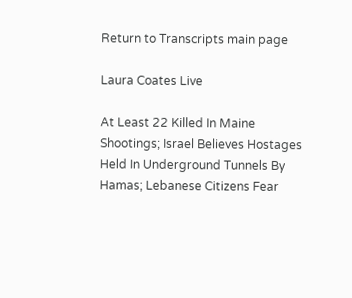Return to Transcripts main page

Laura Coates Live

At Least 22 Killed In Maine Shootings; Israel Believes Hostages Held In Underground Tunnels By Hamas; Lebanese Citizens Fear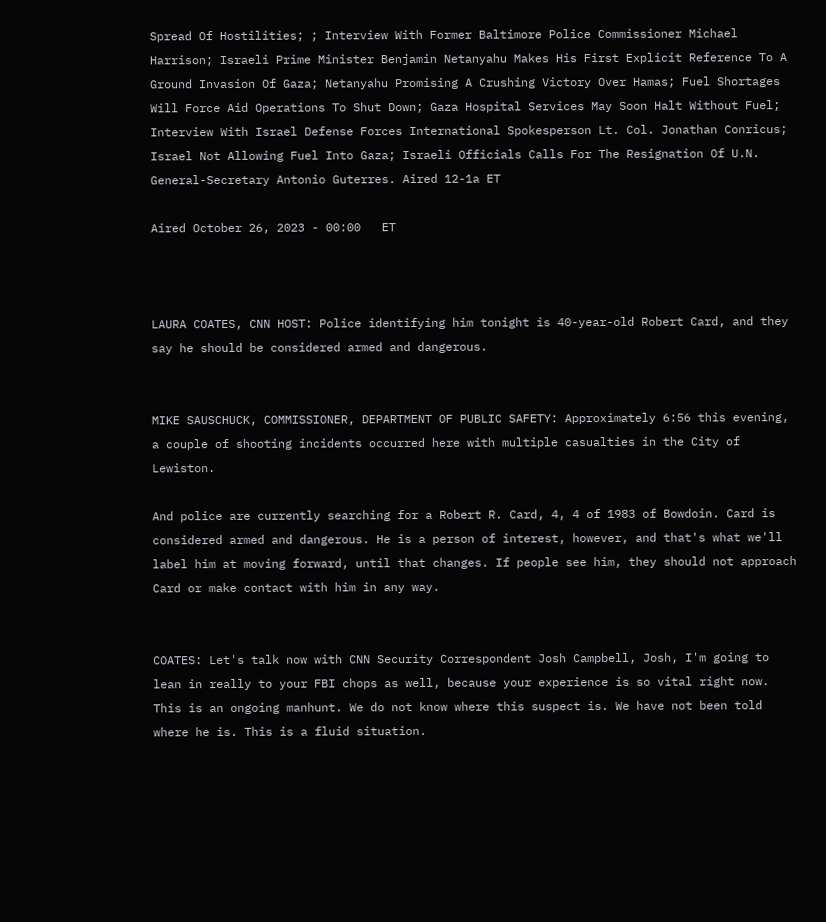Spread Of Hostilities; ; Interview With Former Baltimore Police Commissioner Michael Harrison; Israeli Prime Minister Benjamin Netanyahu Makes His First Explicit Reference To A Ground Invasion Of Gaza; Netanyahu Promising A Crushing Victory Over Hamas; Fuel Shortages Will Force Aid Operations To Shut Down; Gaza Hospital Services May Soon Halt Without Fuel; Interview With Israel Defense Forces International Spokesperson Lt. Col. Jonathan Conricus; Israel Not Allowing Fuel Into Gaza; Israeli Officials Calls For The Resignation Of U.N. General-Secretary Antonio Guterres. Aired 12-1a ET

Aired October 26, 2023 - 00:00   ET



LAURA COATES, CNN HOST: Police identifying him tonight is 40-year-old Robert Card, and they say he should be considered armed and dangerous.


MIKE SAUSCHUCK, COMMISSIONER, DEPARTMENT OF PUBLIC SAFETY: Approximately 6:56 this evening, a couple of shooting incidents occurred here with multiple casualties in the City of Lewiston.

And police are currently searching for a Robert R. Card, 4, 4 of 1983 of Bowdoin. Card is considered armed and dangerous. He is a person of interest, however, and that's what we'll label him at moving forward, until that changes. If people see him, they should not approach Card or make contact with him in any way.


COATES: Let's talk now with CNN Security Correspondent Josh Campbell, Josh, I'm going to lean in really to your FBI chops as well, because your experience is so vital right now. This is an ongoing manhunt. We do not know where this suspect is. We have not been told where he is. This is a fluid situation.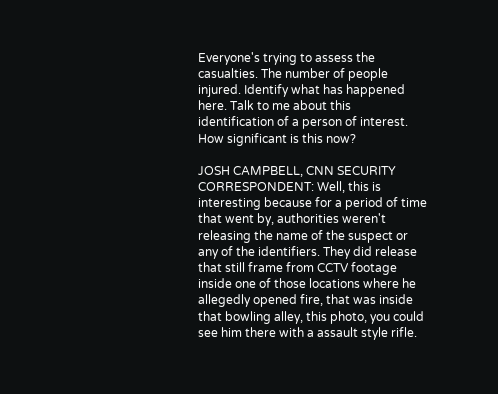Everyone's trying to assess the casualties. The number of people injured. Identify what has happened here. Talk to me about this identification of a person of interest. How significant is this now?

JOSH CAMPBELL, CNN SECURITY CORRESPONDENT: Well, this is interesting because for a period of time that went by, authorities weren't releasing the name of the suspect or any of the identifiers. They did release that still frame from CCTV footage inside one of those locations where he allegedly opened fire, that was inside that bowling alley, this photo, you could see him there with a assault style rifle.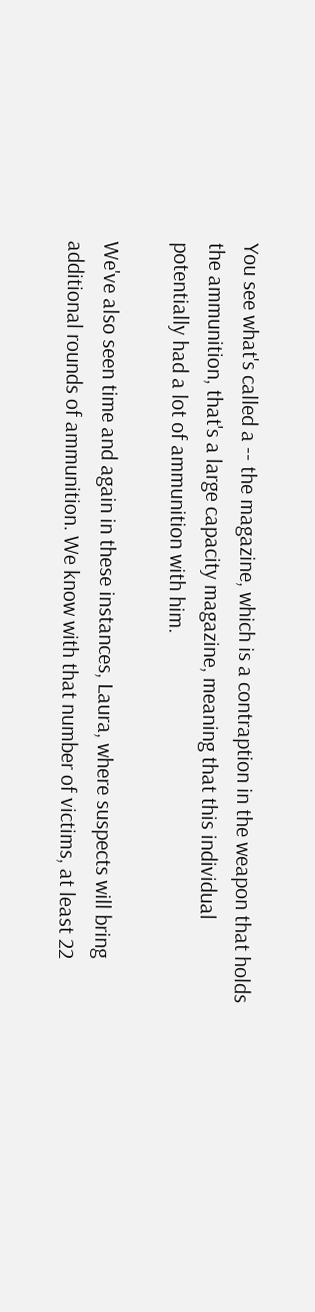You see what's called a -- the magazine, which is a contraption in the weapon that holds the ammunition, that's a large capacity magazine, meaning that this individual potentially had a lot of ammunition with him.

We've also seen time and again in these instances, Laura, where suspects will bring additional rounds of ammunition. We know with that number of victims, at least 22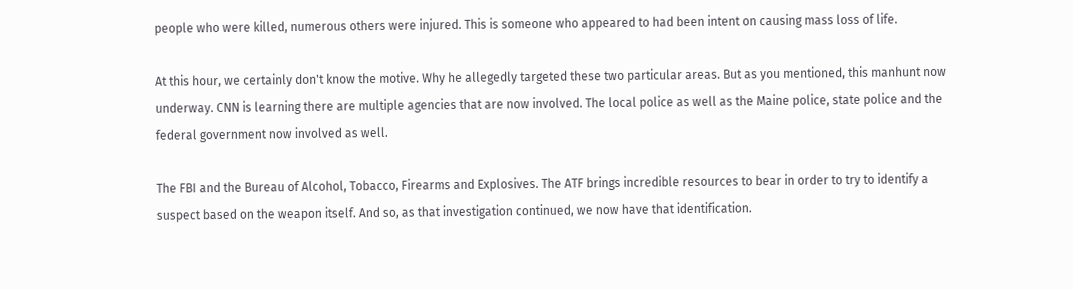people who were killed, numerous others were injured. This is someone who appeared to had been intent on causing mass loss of life.

At this hour, we certainly don't know the motive. Why he allegedly targeted these two particular areas. But as you mentioned, this manhunt now underway. CNN is learning there are multiple agencies that are now involved. The local police as well as the Maine police, state police and the federal government now involved as well.

The FBI and the Bureau of Alcohol, Tobacco, Firearms and Explosives. The ATF brings incredible resources to bear in order to try to identify a suspect based on the weapon itself. And so, as that investigation continued, we now have that identification.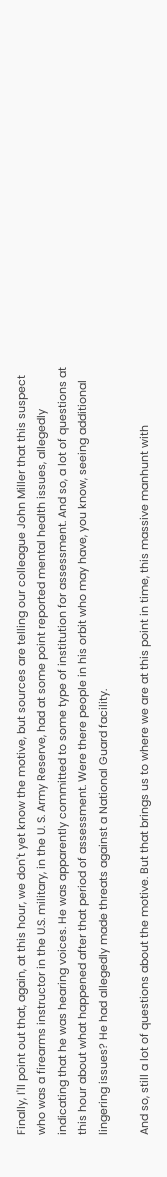Finally, I'll point out that, again, at this hour, we don't yet know the motive, but sources are telling our colleague John Miller that this suspect who was a firearms instructor in the U.S. military, in the U. S. Army Reserve, had at some point reported mental health issues, allegedly indicating that he was hearing voices. He was apparently committed to some type of institution for assessment. And so, a lot of questions at this hour about what happened after that period of assessment. Were there people in his orbit who may have, you know, seeing additional lingering issues? He had allegedly made threats against a National Guard facility.

And so, still a lot of questions about the motive. But that brings us to where we are at this point in time, this massive manhunt with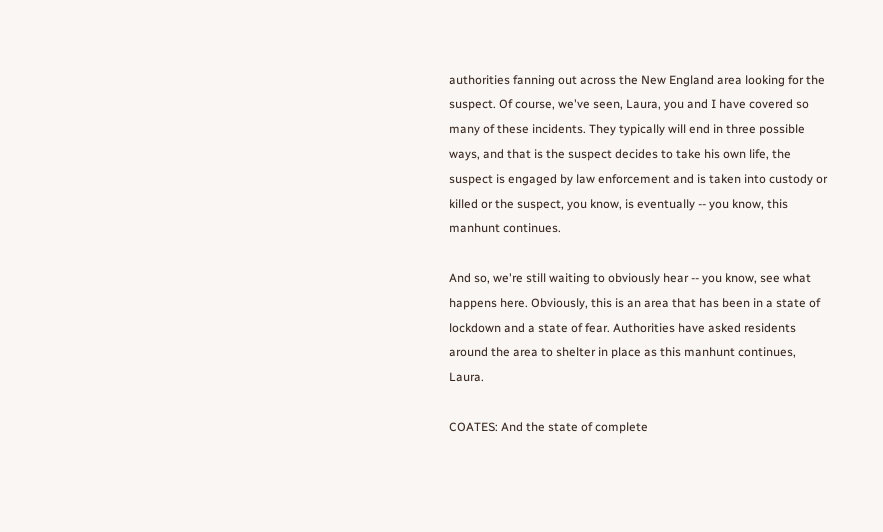authorities fanning out across the New England area looking for the suspect. Of course, we've seen, Laura, you and I have covered so many of these incidents. They typically will end in three possible ways, and that is the suspect decides to take his own life, the suspect is engaged by law enforcement and is taken into custody or killed or the suspect, you know, is eventually -- you know, this manhunt continues.

And so, we're still waiting to obviously hear -- you know, see what happens here. Obviously, this is an area that has been in a state of lockdown and a state of fear. Authorities have asked residents around the area to shelter in place as this manhunt continues, Laura.

COATES: And the state of complete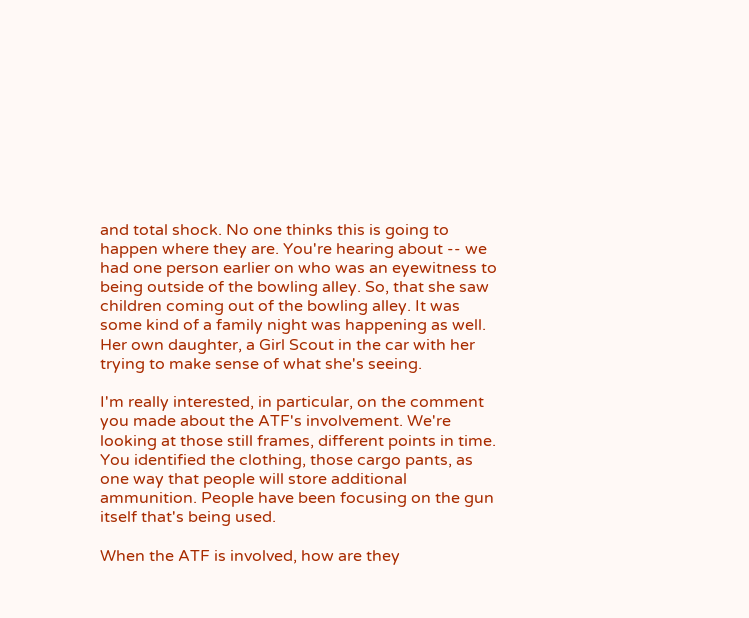and total shock. No one thinks this is going to happen where they are. You're hearing about -- we had one person earlier on who was an eyewitness to being outside of the bowling alley. So, that she saw children coming out of the bowling alley. It was some kind of a family night was happening as well. Her own daughter, a Girl Scout in the car with her trying to make sense of what she's seeing.

I'm really interested, in particular, on the comment you made about the ATF's involvement. We're looking at those still frames, different points in time. You identified the clothing, those cargo pants, as one way that people will store additional ammunition. People have been focusing on the gun itself that's being used.

When the ATF is involved, how are they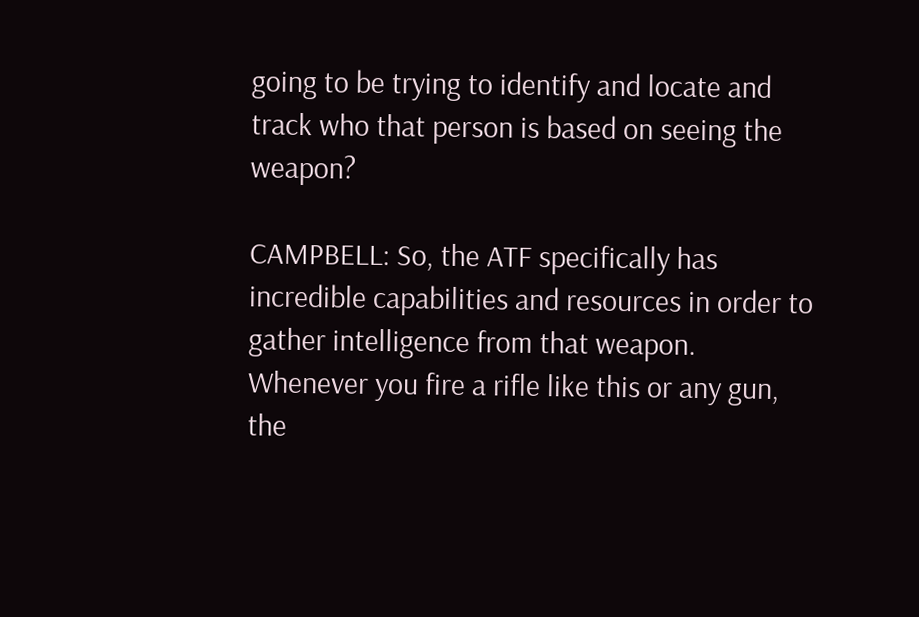going to be trying to identify and locate and track who that person is based on seeing the weapon?

CAMPBELL: So, the ATF specifically has incredible capabilities and resources in order to gather intelligence from that weapon. Whenever you fire a rifle like this or any gun, the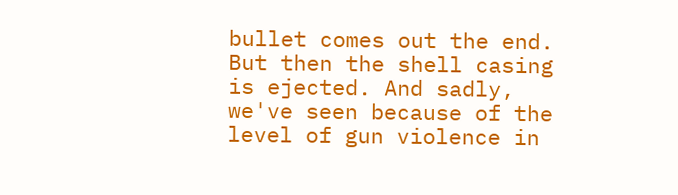bullet comes out the end. But then the shell casing is ejected. And sadly, we've seen because of the level of gun violence in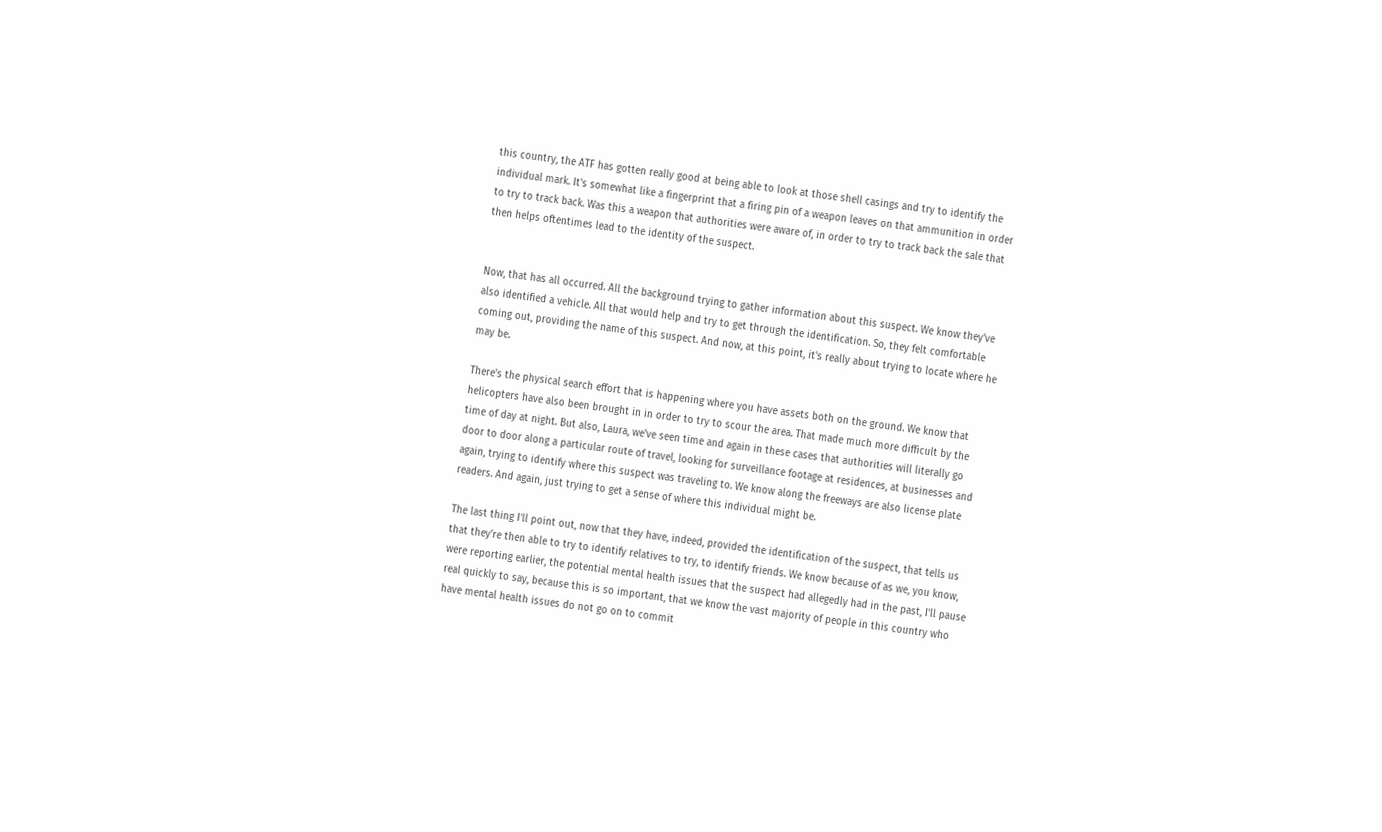this country, the ATF has gotten really good at being able to look at those shell casings and try to identify the individual mark. It's somewhat like a fingerprint that a firing pin of a weapon leaves on that ammunition in order to try to track back. Was this a weapon that authorities were aware of, in order to try to track back the sale that then helps oftentimes lead to the identity of the suspect.


Now, that has all occurred. All the background trying to gather information about this suspect. We know they've also identified a vehicle. All that would help and try to get through the identification. So, they felt comfortable coming out, providing the name of this suspect. And now, at this point, it's really about trying to locate where he may be.

There's the physical search effort that is happening where you have assets both on the ground. We know that helicopters have also been brought in in order to try to scour the area. That made much more difficult by the time of day at night. But also, Laura, we've seen time and again in these cases that authorities will literally go door to door along a particular route of travel, looking for surveillance footage at residences, at businesses and again, trying to identify where this suspect was traveling to. We know along the freeways are also license plate readers. And again, just trying to get a sense of where this individual might be.

The last thing I'll point out, now that they have, indeed, provided the identification of the suspect, that tells us that they're then able to try to identify relatives to try, to identify friends. We know because of as we, you know, were reporting earlier, the potential mental health issues that the suspect had allegedly had in the past, I'll pause real quickly to say, because this is so important, that we know the vast majority of people in this country who have mental health issues do not go on to commit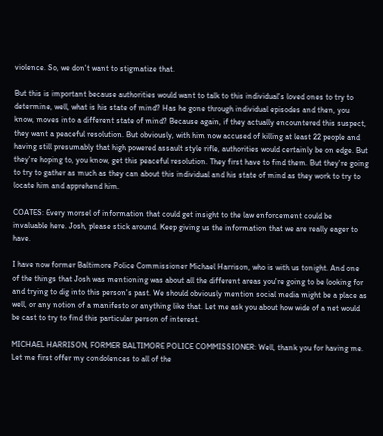violence. So, we don't want to stigmatize that.

But this is important because authorities would want to talk to this individual's loved ones to try to determine, well, what is his state of mind? Has he gone through individual episodes and then, you know, moves into a different state of mind? Because again, if they actually encountered this suspect, they want a peaceful resolution. But obviously, with him now accused of killing at least 22 people and having still presumably that high powered assault style rifle, authorities would certainly be on edge. But they're hoping to, you know, get this peaceful resolution. They first have to find them. But they're going to try to gather as much as they can about this individual and his state of mind as they work to try to locate him and apprehend him.

COATES: Every morsel of information that could get insight to the law enforcement could be invaluable here. Josh, please stick around. Keep giving us the information that we are really eager to have.

I have now former Baltimore Police Commissioner Michael Harrison, who is with us tonight. And one of the things that Josh was mentioning was about all the different areas you're going to be looking for and trying to dig into this person's past. We should obviously mention social media might be a place as well, or any notion of a manifesto or anything like that. Let me ask you about how wide of a net would be cast to try to find this particular person of interest.

MICHAEL HARRISON, FORMER BALTIMORE POLICE COMMISSIONER: Well, thank you for having me. Let me first offer my condolences to all of the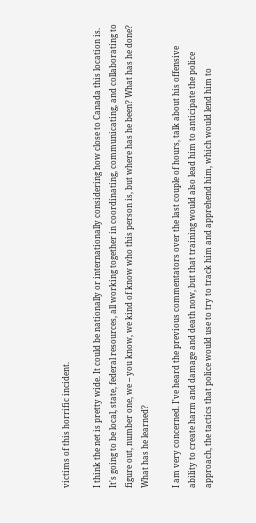victims of this horrific incident.

I think the net is pretty wide. It could be nationally or internationally considering how close to Canada this location is. It's going to be local, state, federal resources, all working together in coordinating, communicating, and collaborating to figure out, number one, we -- you know, we kind of know who this person is, but where has he been? What has he done? What has he learned?

I am very concerned. I've heard the previous commentators over the last couple of hours, talk about his offensive ability to create harm and damage and death now, but that training would also lead him to anticipate the police approach, the tactics that police would use to try to track him and apprehend him, which would lend him to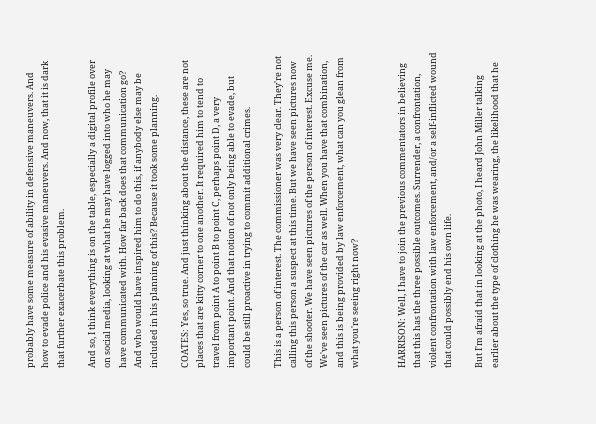probably have some measure of ability in defensive maneuvers. And how to evade police and his evasive maneuvers. And now, that it is dark that further exacerbate this problem.

And so, I think everything is on the table, especially a digital profile over on social media, looking at what he may have logged into who he may have communicated with. How far back does that communication go? And who would have inspired him to do this, if anybody else may be included in his planning of this? Because it took some planning.

COATES: Yes, so true. And just thinking about the distance, these are not places that are kitty corner to one another. It required him to tend to travel from point A to point B to point C, perhaps point D, a very important point. And that notion of not only being able to evade, but could be still proactive in trying to commit additional crimes.

This is a person of interest. The commissioner was very clear. They're not calling this person a suspect at this time. But we have seen pictures now of the shooter. We have seen pictures of the person of interest. Excuse me. We've seen pictures of the car as well. When you have that combination, and this is being provided by law enforcement, what can you glean from what you're seeing right now?


HARRISON: Well, I have to join the previous commentators in believing that this has the three possible outcomes. Surrender, a confrontation, violent confrontation with law enforcement, and/or a self-inflicted wound that could possibly end his own life.

But I'm afraid that in looking at the photo, I heard John Miller talking earlier about the type of clothing he was wearing, the likelihood that he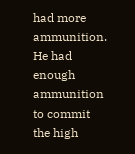had more ammunition. He had enough ammunition to commit the high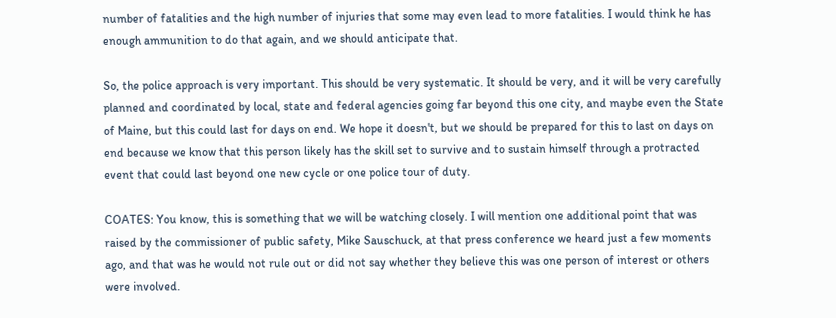number of fatalities and the high number of injuries that some may even lead to more fatalities. I would think he has enough ammunition to do that again, and we should anticipate that.

So, the police approach is very important. This should be very systematic. It should be very, and it will be very carefully planned and coordinated by local, state and federal agencies going far beyond this one city, and maybe even the State of Maine, but this could last for days on end. We hope it doesn't, but we should be prepared for this to last on days on end because we know that this person likely has the skill set to survive and to sustain himself through a protracted event that could last beyond one new cycle or one police tour of duty.

COATES: You know, this is something that we will be watching closely. I will mention one additional point that was raised by the commissioner of public safety, Mike Sauschuck, at that press conference we heard just a few moments ago, and that was he would not rule out or did not say whether they believe this was one person of interest or others were involved.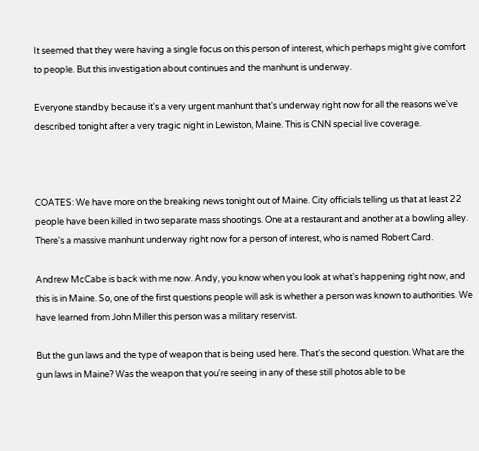It seemed that they were having a single focus on this person of interest, which perhaps might give comfort to people. But this investigation about continues and the manhunt is underway.

Everyone standby because it's a very urgent manhunt that's underway right now for all the reasons we've described tonight after a very tragic night in Lewiston, Maine. This is CNN special live coverage.



COATES: We have more on the breaking news tonight out of Maine. City officials telling us that at least 22 people have been killed in two separate mass shootings. One at a restaurant and another at a bowling alley. There's a massive manhunt underway right now for a person of interest, who is named Robert Card.

Andrew McCabe is back with me now. Andy, you know when you look at what's happening right now, and this is in Maine. So, one of the first questions people will ask is whether a person was known to authorities. We have learned from John Miller this person was a military reservist.

But the gun laws and the type of weapon that is being used here. That's the second question. What are the gun laws in Maine? Was the weapon that you're seeing in any of these still photos able to be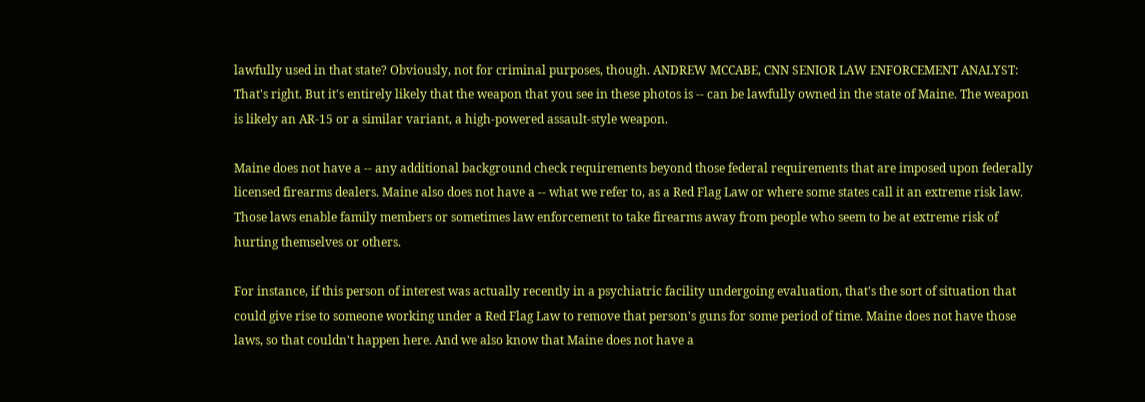lawfully used in that state? Obviously, not for criminal purposes, though. ANDREW MCCABE, CNN SENIOR LAW ENFORCEMENT ANALYST: That's right. But it's entirely likely that the weapon that you see in these photos is -- can be lawfully owned in the state of Maine. The weapon is likely an AR-15 or a similar variant, a high-powered assault-style weapon.

Maine does not have a -- any additional background check requirements beyond those federal requirements that are imposed upon federally licensed firearms dealers. Maine also does not have a -- what we refer to, as a Red Flag Law or where some states call it an extreme risk law. Those laws enable family members or sometimes law enforcement to take firearms away from people who seem to be at extreme risk of hurting themselves or others.

For instance, if this person of interest was actually recently in a psychiatric facility undergoing evaluation, that's the sort of situation that could give rise to someone working under a Red Flag Law to remove that person's guns for some period of time. Maine does not have those laws, so that couldn't happen here. And we also know that Maine does not have a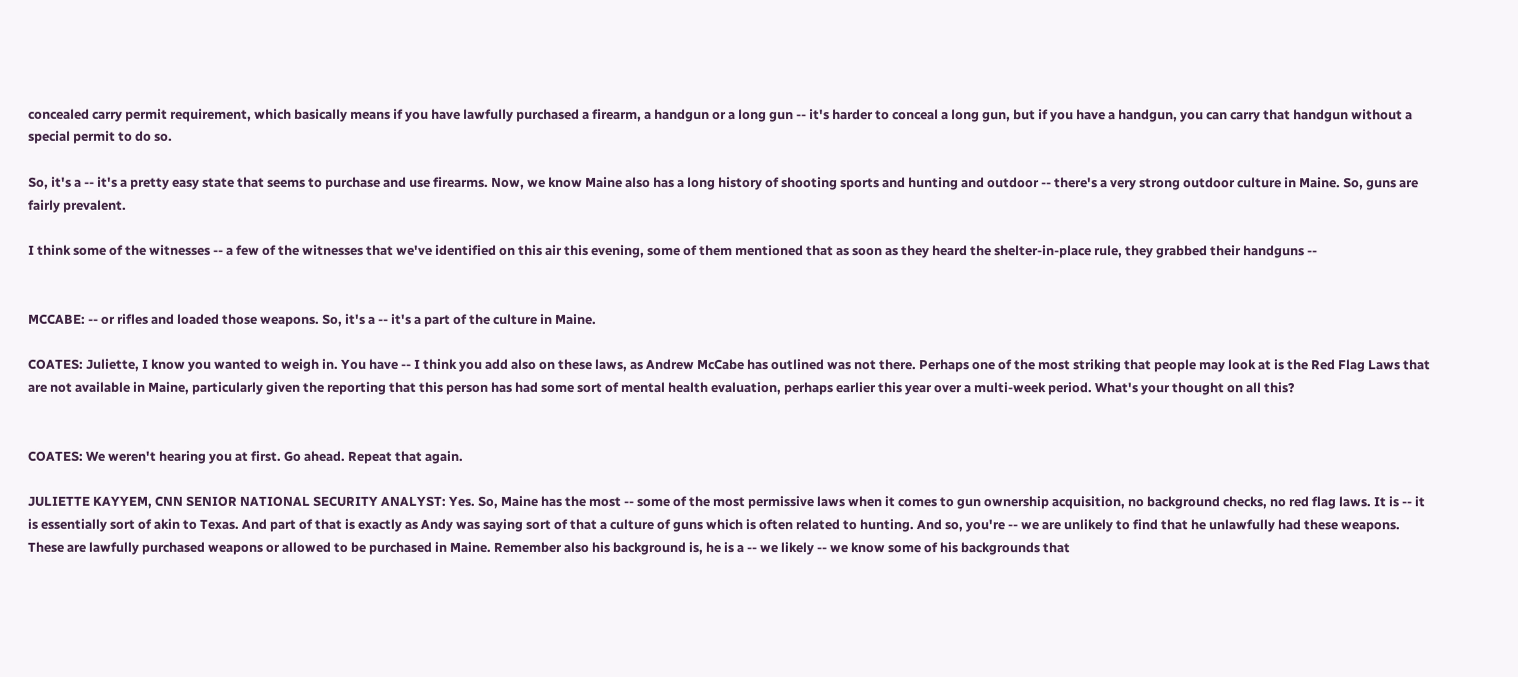concealed carry permit requirement, which basically means if you have lawfully purchased a firearm, a handgun or a long gun -- it's harder to conceal a long gun, but if you have a handgun, you can carry that handgun without a special permit to do so.

So, it's a -- it's a pretty easy state that seems to purchase and use firearms. Now, we know Maine also has a long history of shooting sports and hunting and outdoor -- there's a very strong outdoor culture in Maine. So, guns are fairly prevalent.

I think some of the witnesses -- a few of the witnesses that we've identified on this air this evening, some of them mentioned that as soon as they heard the shelter-in-place rule, they grabbed their handguns --


MCCABE: -- or rifles and loaded those weapons. So, it's a -- it's a part of the culture in Maine.

COATES: Juliette, I know you wanted to weigh in. You have -- I think you add also on these laws, as Andrew McCabe has outlined was not there. Perhaps one of the most striking that people may look at is the Red Flag Laws that are not available in Maine, particularly given the reporting that this person has had some sort of mental health evaluation, perhaps earlier this year over a multi-week period. What's your thought on all this?


COATES: We weren't hearing you at first. Go ahead. Repeat that again.

JULIETTE KAYYEM, CNN SENIOR NATIONAL SECURITY ANALYST: Yes. So, Maine has the most -- some of the most permissive laws when it comes to gun ownership acquisition, no background checks, no red flag laws. It is -- it is essentially sort of akin to Texas. And part of that is exactly as Andy was saying sort of that a culture of guns which is often related to hunting. And so, you're -- we are unlikely to find that he unlawfully had these weapons. These are lawfully purchased weapons or allowed to be purchased in Maine. Remember also his background is, he is a -- we likely -- we know some of his backgrounds that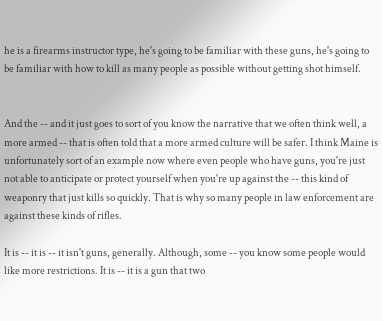he is a firearms instructor type, he's going to be familiar with these guns, he's going to be familiar with how to kill as many people as possible without getting shot himself.


And the -- and it just goes to sort of you know the narrative that we often think well, a more armed -- that is often told that a more armed culture will be safer. I think Maine is unfortunately sort of an example now where even people who have guns, you're just not able to anticipate or protect yourself when you're up against the -- this kind of weaponry that just kills so quickly. That is why so many people in law enforcement are against these kinds of rifles.

It is -- it is -- it isn't guns, generally. Although, some -- you know some people would like more restrictions. It is -- it is a gun that two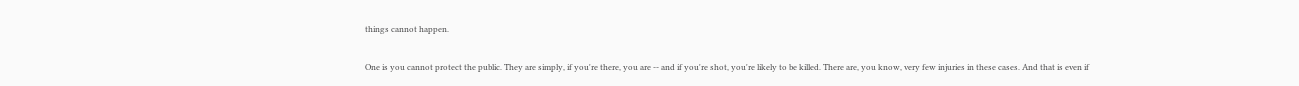things cannot happen.

One is you cannot protect the public. They are simply, if you're there, you are -- and if you're shot, you're likely to be killed. There are, you know, very few injuries in these cases. And that is even if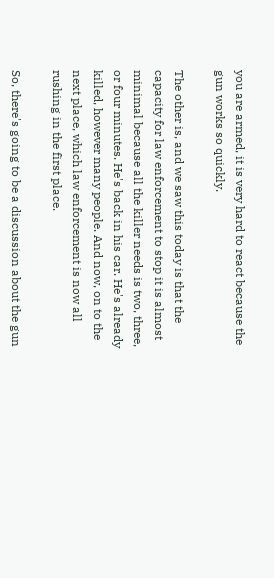you are armed, it is very hard to react because the gun works so quickly.

The other is, and we saw this today is that the capacity for law enforcement to stop it is almost minimal because all the killer needs is two, three, or four minutes. He's back in his car. He's already killed, however many people. And now, on to the next place, which law enforcement is now all rushing in the first place.

So, there's going to be a discussion about the gun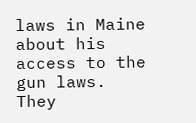laws in Maine about his access to the gun laws. They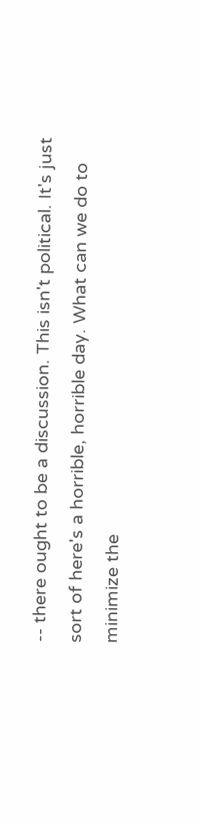-- there ought to be a discussion. This isn't political. It's just sort of here's a horrible, horrible day. What can we do to minimize the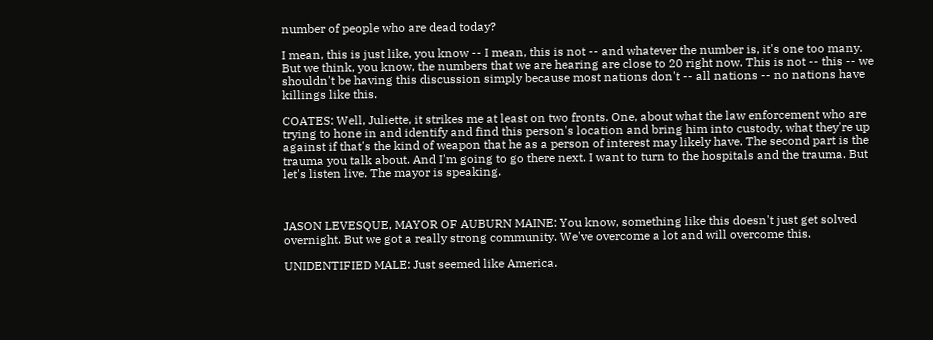number of people who are dead today?

I mean, this is just like, you know -- I mean, this is not -- and whatever the number is, it's one too many. But we think, you know, the numbers that we are hearing are close to 20 right now. This is not -- this -- we shouldn't be having this discussion simply because most nations don't -- all nations -- no nations have killings like this.

COATES: Well, Juliette, it strikes me at least on two fronts. One, about what the law enforcement who are trying to hone in and identify and find this person's location and bring him into custody, what they're up against if that's the kind of weapon that he as a person of interest may likely have. The second part is the trauma you talk about. And I'm going to go there next. I want to turn to the hospitals and the trauma. But let's listen live. The mayor is speaking.



JASON LEVESQUE, MAYOR OF AUBURN MAINE: You know, something like this doesn't just get solved overnight. But we got a really strong community. We've overcome a lot and will overcome this.

UNIDENTIFIED MALE: Just seemed like America.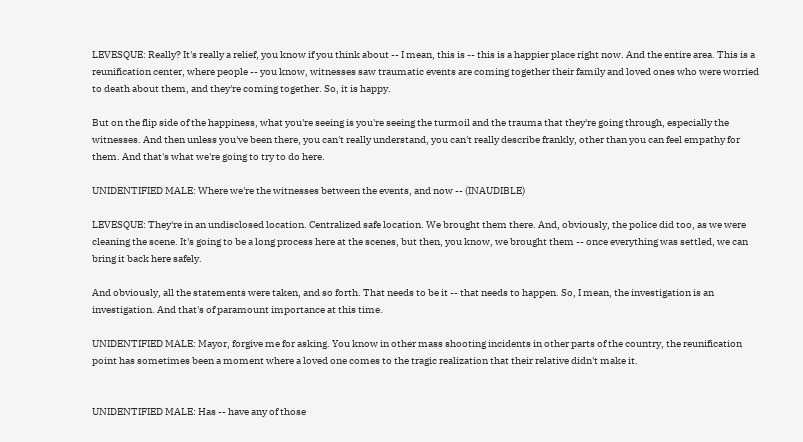LEVESQUE: Really? It's really a relief, you know if you think about -- I mean, this is -- this is a happier place right now. And the entire area. This is a reunification center, where people -- you know, witnesses saw traumatic events are coming together their family and loved ones who were worried to death about them, and they're coming together. So, it is happy.

But on the flip side of the happiness, what you're seeing is you're seeing the turmoil and the trauma that they're going through, especially the witnesses. And then unless you've been there, you can't really understand, you can't really describe frankly, other than you can feel empathy for them. And that's what we're going to try to do here.

UNIDENTIFIED MALE: Where we're the witnesses between the events, and now -- (INAUDIBLE)

LEVESQUE: They're in an undisclosed location. Centralized safe location. We brought them there. And, obviously, the police did too, as we were cleaning the scene. It's going to be a long process here at the scenes, but then, you know, we brought them -- once everything was settled, we can bring it back here safely.

And obviously, all the statements were taken, and so forth. That needs to be it -- that needs to happen. So, I mean, the investigation is an investigation. And that's of paramount importance at this time.

UNIDENTIFIED MALE: Mayor, forgive me for asking. You know in other mass shooting incidents in other parts of the country, the reunification point has sometimes been a moment where a loved one comes to the tragic realization that their relative didn't make it.


UNIDENTIFIED MALE: Has -- have any of those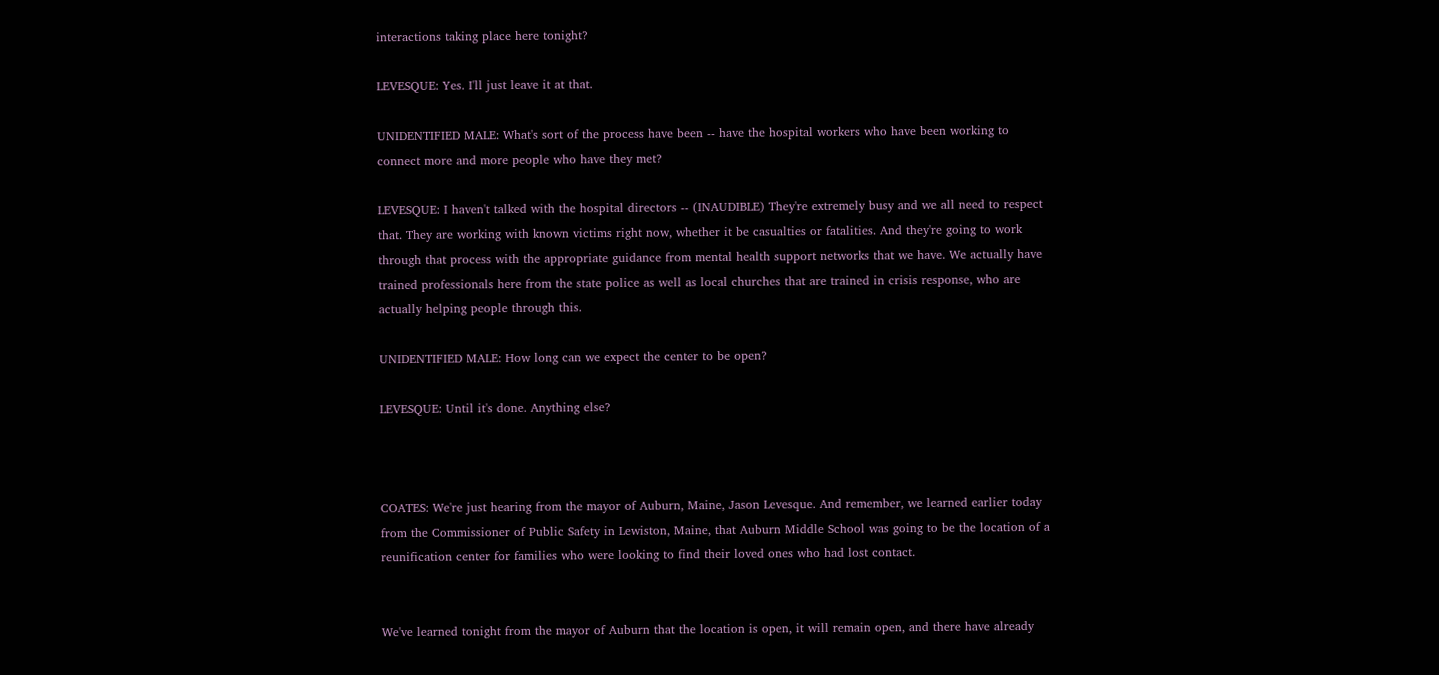interactions taking place here tonight?

LEVESQUE: Yes. I'll just leave it at that.

UNIDENTIFIED MALE: What's sort of the process have been -- have the hospital workers who have been working to connect more and more people who have they met?

LEVESQUE: I haven't talked with the hospital directors -- (INAUDIBLE) They're extremely busy and we all need to respect that. They are working with known victims right now, whether it be casualties or fatalities. And they're going to work through that process with the appropriate guidance from mental health support networks that we have. We actually have trained professionals here from the state police as well as local churches that are trained in crisis response, who are actually helping people through this.

UNIDENTIFIED MALE: How long can we expect the center to be open?

LEVESQUE: Until it's done. Anything else?



COATES: We're just hearing from the mayor of Auburn, Maine, Jason Levesque. And remember, we learned earlier today from the Commissioner of Public Safety in Lewiston, Maine, that Auburn Middle School was going to be the location of a reunification center for families who were looking to find their loved ones who had lost contact.


We've learned tonight from the mayor of Auburn that the location is open, it will remain open, and there have already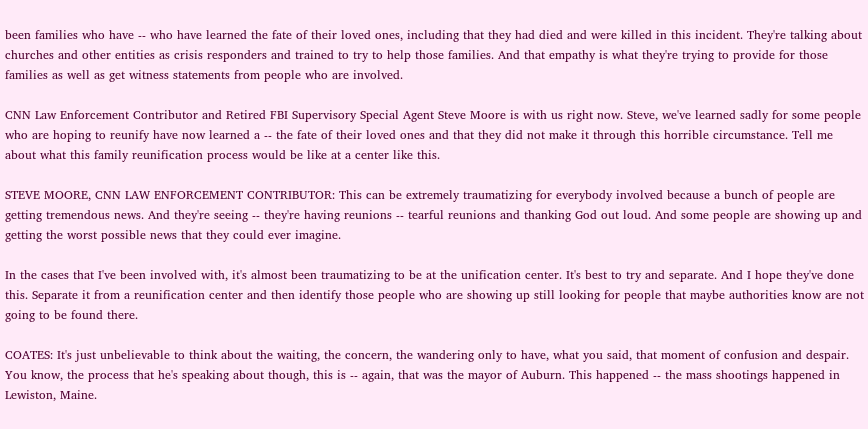been families who have -- who have learned the fate of their loved ones, including that they had died and were killed in this incident. They're talking about churches and other entities as crisis responders and trained to try to help those families. And that empathy is what they're trying to provide for those families as well as get witness statements from people who are involved.

CNN Law Enforcement Contributor and Retired FBI Supervisory Special Agent Steve Moore is with us right now. Steve, we've learned sadly for some people who are hoping to reunify have now learned a -- the fate of their loved ones and that they did not make it through this horrible circumstance. Tell me about what this family reunification process would be like at a center like this.

STEVE MOORE, CNN LAW ENFORCEMENT CONTRIBUTOR: This can be extremely traumatizing for everybody involved because a bunch of people are getting tremendous news. And they're seeing -- they're having reunions -- tearful reunions and thanking God out loud. And some people are showing up and getting the worst possible news that they could ever imagine.

In the cases that I've been involved with, it's almost been traumatizing to be at the unification center. It's best to try and separate. And I hope they've done this. Separate it from a reunification center and then identify those people who are showing up still looking for people that maybe authorities know are not going to be found there.

COATES: It's just unbelievable to think about the waiting, the concern, the wandering only to have, what you said, that moment of confusion and despair. You know, the process that he's speaking about though, this is -- again, that was the mayor of Auburn. This happened -- the mass shootings happened in Lewiston, Maine.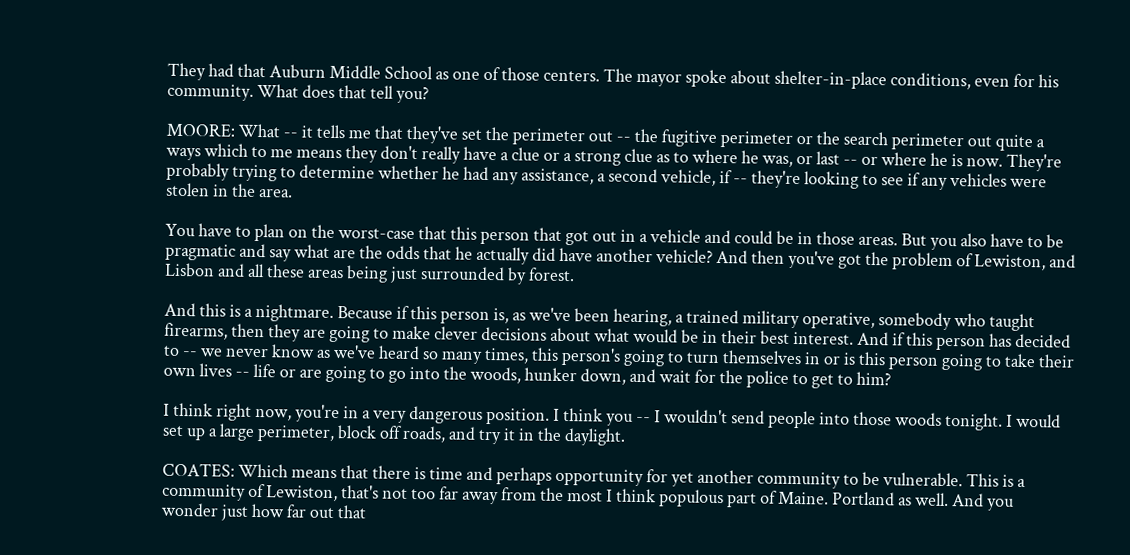They had that Auburn Middle School as one of those centers. The mayor spoke about shelter-in-place conditions, even for his community. What does that tell you?

MOORE: What -- it tells me that they've set the perimeter out -- the fugitive perimeter or the search perimeter out quite a ways which to me means they don't really have a clue or a strong clue as to where he was, or last -- or where he is now. They're probably trying to determine whether he had any assistance, a second vehicle, if -- they're looking to see if any vehicles were stolen in the area.

You have to plan on the worst-case that this person that got out in a vehicle and could be in those areas. But you also have to be pragmatic and say what are the odds that he actually did have another vehicle? And then you've got the problem of Lewiston, and Lisbon and all these areas being just surrounded by forest.

And this is a nightmare. Because if this person is, as we've been hearing, a trained military operative, somebody who taught firearms, then they are going to make clever decisions about what would be in their best interest. And if this person has decided to -- we never know as we've heard so many times, this person's going to turn themselves in or is this person going to take their own lives -- life or are going to go into the woods, hunker down, and wait for the police to get to him?

I think right now, you're in a very dangerous position. I think you -- I wouldn't send people into those woods tonight. I would set up a large perimeter, block off roads, and try it in the daylight.

COATES: Which means that there is time and perhaps opportunity for yet another community to be vulnerable. This is a community of Lewiston, that's not too far away from the most I think populous part of Maine. Portland as well. And you wonder just how far out that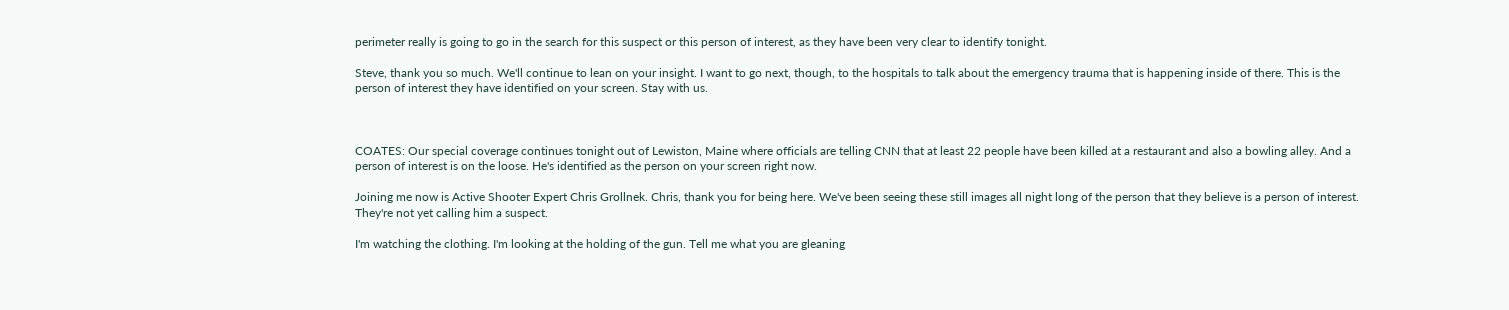perimeter really is going to go in the search for this suspect or this person of interest, as they have been very clear to identify tonight.

Steve, thank you so much. We'll continue to lean on your insight. I want to go next, though, to the hospitals to talk about the emergency trauma that is happening inside of there. This is the person of interest they have identified on your screen. Stay with us.



COATES: Our special coverage continues tonight out of Lewiston, Maine where officials are telling CNN that at least 22 people have been killed at a restaurant and also a bowling alley. And a person of interest is on the loose. He's identified as the person on your screen right now.

Joining me now is Active Shooter Expert Chris Grollnek. Chris, thank you for being here. We've been seeing these still images all night long of the person that they believe is a person of interest. They're not yet calling him a suspect.

I'm watching the clothing. I'm looking at the holding of the gun. Tell me what you are gleaning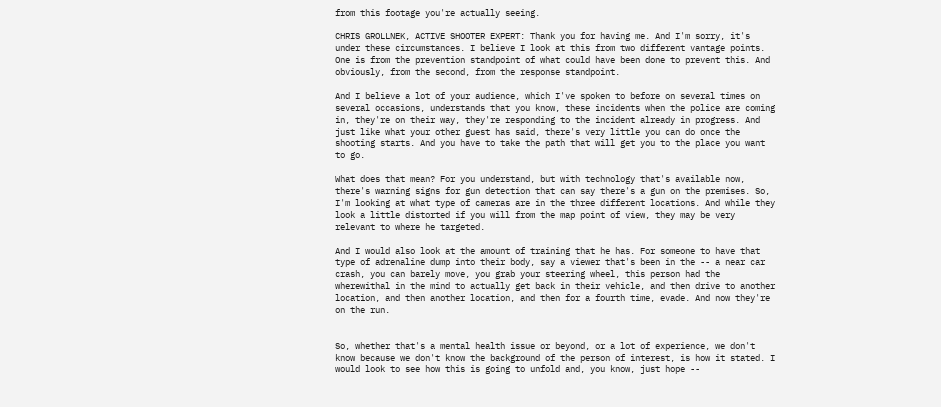from this footage you're actually seeing.

CHRIS GROLLNEK, ACTIVE SHOOTER EXPERT: Thank you for having me. And I'm sorry, it's under these circumstances. I believe I look at this from two different vantage points. One is from the prevention standpoint of what could have been done to prevent this. And obviously, from the second, from the response standpoint.

And I believe a lot of your audience, which I've spoken to before on several times on several occasions, understands that you know, these incidents when the police are coming in, they're on their way, they're responding to the incident already in progress. And just like what your other guest has said, there's very little you can do once the shooting starts. And you have to take the path that will get you to the place you want to go.

What does that mean? For you understand, but with technology that's available now, there's warning signs for gun detection that can say there's a gun on the premises. So, I'm looking at what type of cameras are in the three different locations. And while they look a little distorted if you will from the map point of view, they may be very relevant to where he targeted.

And I would also look at the amount of training that he has. For someone to have that type of adrenaline dump into their body, say a viewer that's been in the -- a near car crash, you can barely move, you grab your steering wheel, this person had the wherewithal in the mind to actually get back in their vehicle, and then drive to another location, and then another location, and then for a fourth time, evade. And now they're on the run.


So, whether that's a mental health issue or beyond, or a lot of experience, we don't know because we don't know the background of the person of interest, is how it stated. I would look to see how this is going to unfold and, you know, just hope --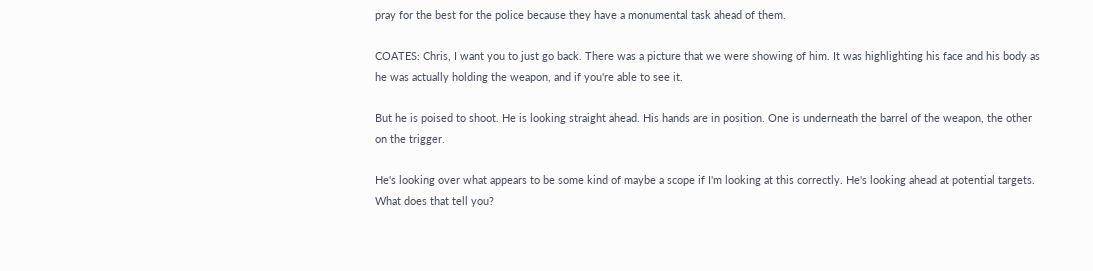pray for the best for the police because they have a monumental task ahead of them.

COATES: Chris, I want you to just go back. There was a picture that we were showing of him. It was highlighting his face and his body as he was actually holding the weapon, and if you're able to see it.

But he is poised to shoot. He is looking straight ahead. His hands are in position. One is underneath the barrel of the weapon, the other on the trigger.

He's looking over what appears to be some kind of maybe a scope if I'm looking at this correctly. He's looking ahead at potential targets. What does that tell you?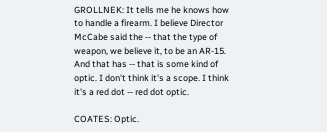GROLLNEK: It tells me he knows how to handle a firearm. I believe Director McCabe said the -- that the type of weapon, we believe it, to be an AR-15. And that has -- that is some kind of optic. I don't think it's a scope. I think it's a red dot -- red dot optic.

COATES: Optic.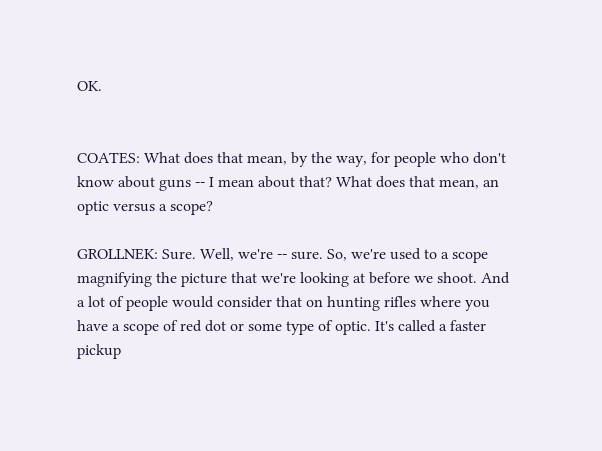OK.


COATES: What does that mean, by the way, for people who don't know about guns -- I mean about that? What does that mean, an optic versus a scope?

GROLLNEK: Sure. Well, we're -- sure. So, we're used to a scope magnifying the picture that we're looking at before we shoot. And a lot of people would consider that on hunting rifles where you have a scope of red dot or some type of optic. It's called a faster pickup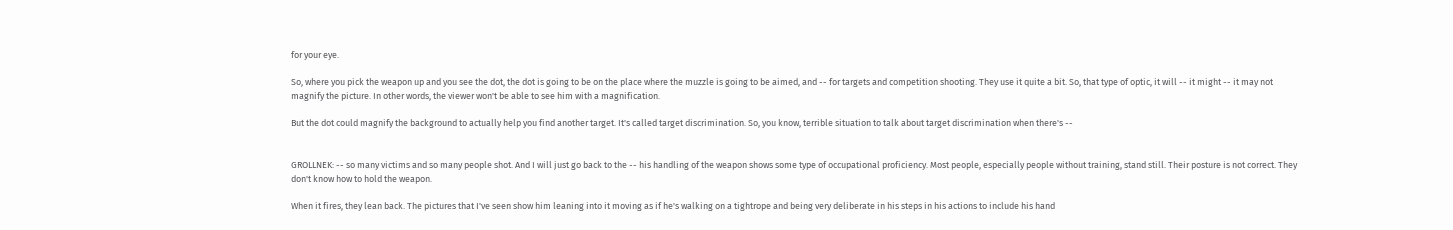for your eye.

So, where you pick the weapon up and you see the dot, the dot is going to be on the place where the muzzle is going to be aimed, and -- for targets and competition shooting. They use it quite a bit. So, that type of optic, it will -- it might -- it may not magnify the picture. In other words, the viewer won't be able to see him with a magnification.

But the dot could magnify the background to actually help you find another target. It's called target discrimination. So, you know, terrible situation to talk about target discrimination when there's --


GROLLNEK: -- so many victims and so many people shot. And I will just go back to the -- his handling of the weapon shows some type of occupational proficiency. Most people, especially people without training, stand still. Their posture is not correct. They don't know how to hold the weapon.

When it fires, they lean back. The pictures that I've seen show him leaning into it moving as if he's walking on a tightrope and being very deliberate in his steps in his actions to include his hand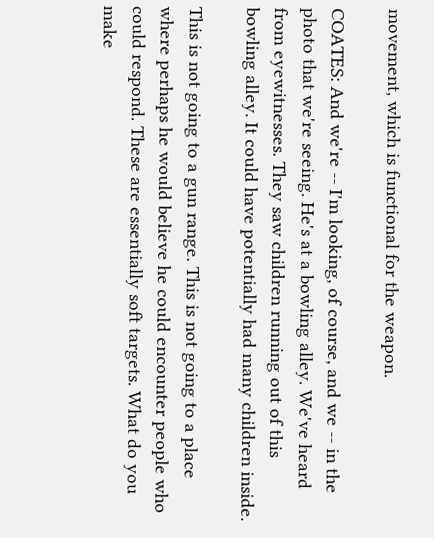movement, which is functional for the weapon.

COATES: And we're -- I'm looking, of course, and we -- in the photo that we're seeing. He's at a bowling alley. We've heard from eyewitnesses. They saw children running out of this bowling alley. It could have potentially had many children inside.

This is not going to a gun range. This is not going to a place where perhaps he would believe he could encounter people who could respond. These are essentially soft targets. What do you make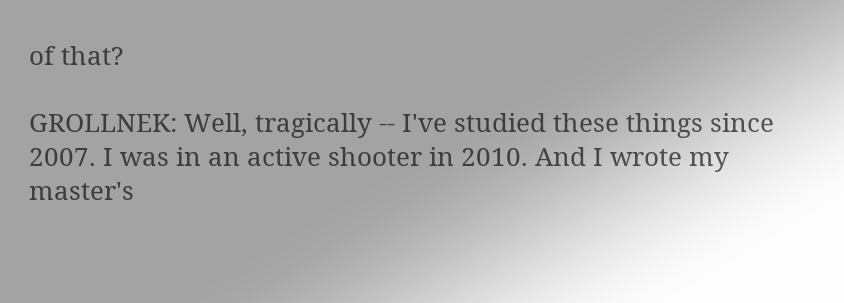of that?

GROLLNEK: Well, tragically -- I've studied these things since 2007. I was in an active shooter in 2010. And I wrote my master's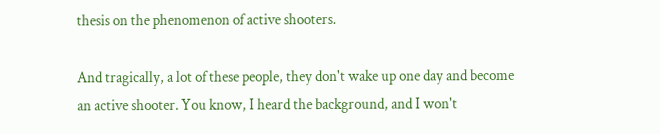thesis on the phenomenon of active shooters.

And tragically, a lot of these people, they don't wake up one day and become an active shooter. You know, I heard the background, and I won't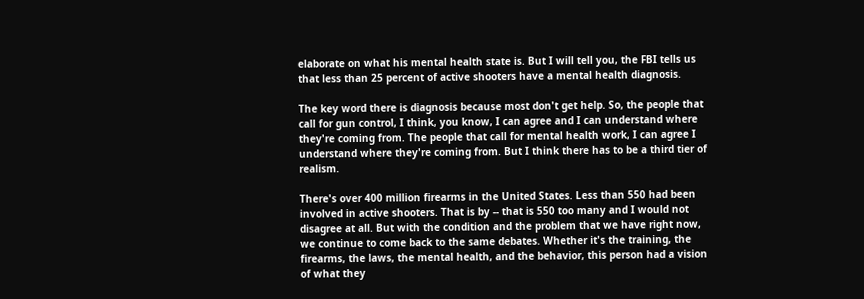elaborate on what his mental health state is. But I will tell you, the FBI tells us that less than 25 percent of active shooters have a mental health diagnosis.

The key word there is diagnosis because most don't get help. So, the people that call for gun control, I think, you know, I can agree and I can understand where they're coming from. The people that call for mental health work, I can agree I understand where they're coming from. But I think there has to be a third tier of realism.

There's over 400 million firearms in the United States. Less than 550 had been involved in active shooters. That is by -- that is 550 too many and I would not disagree at all. But with the condition and the problem that we have right now, we continue to come back to the same debates. Whether it's the training, the firearms, the laws, the mental health, and the behavior, this person had a vision of what they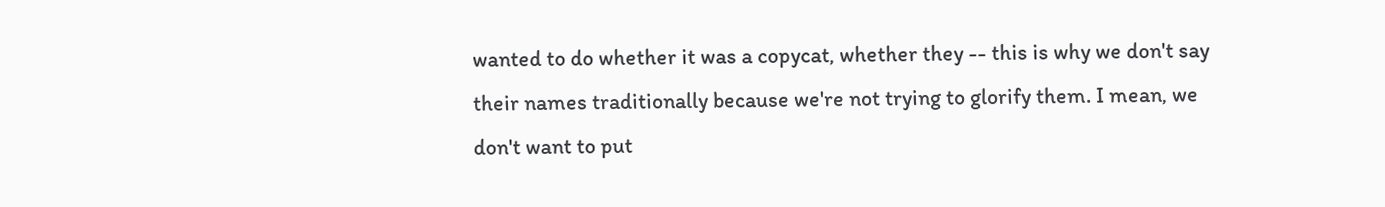wanted to do whether it was a copycat, whether they -- this is why we don't say their names traditionally because we're not trying to glorify them. I mean, we don't want to put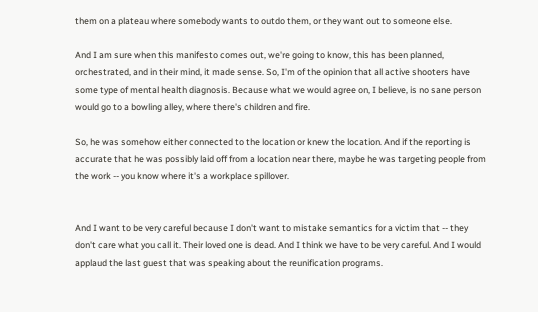them on a plateau where somebody wants to outdo them, or they want out to someone else.

And I am sure when this manifesto comes out, we're going to know, this has been planned, orchestrated, and in their mind, it made sense. So, I'm of the opinion that all active shooters have some type of mental health diagnosis. Because what we would agree on, I believe, is no sane person would go to a bowling alley, where there's children and fire.

So, he was somehow either connected to the location or knew the location. And if the reporting is accurate that he was possibly laid off from a location near there, maybe he was targeting people from the work -- you know where it's a workplace spillover.


And I want to be very careful because I don't want to mistake semantics for a victim that -- they don't care what you call it. Their loved one is dead. And I think we have to be very careful. And I would applaud the last guest that was speaking about the reunification programs.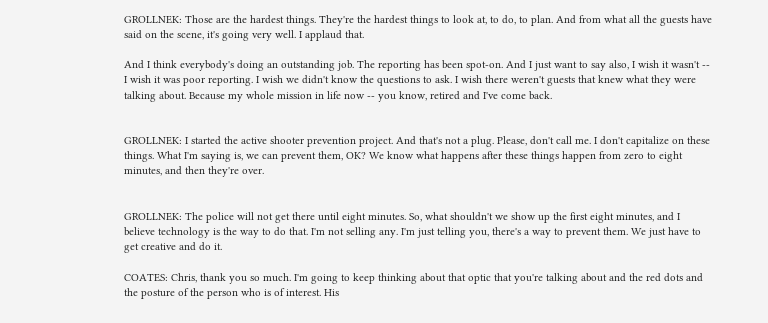GROLLNEK: Those are the hardest things. They're the hardest things to look at, to do, to plan. And from what all the guests have said on the scene, it's going very well. I applaud that.

And I think everybody's doing an outstanding job. The reporting has been spot-on. And I just want to say also, I wish it wasn't -- I wish it was poor reporting. I wish we didn't know the questions to ask. I wish there weren't guests that knew what they were talking about. Because my whole mission in life now -- you know, retired and I've come back.


GROLLNEK: I started the active shooter prevention project. And that's not a plug. Please, don't call me. I don't capitalize on these things. What I'm saying is, we can prevent them, OK? We know what happens after these things happen from zero to eight minutes, and then they're over.


GROLLNEK: The police will not get there until eight minutes. So, what shouldn't we show up the first eight minutes, and I believe technology is the way to do that. I'm not selling any. I'm just telling you, there's a way to prevent them. We just have to get creative and do it.

COATES: Chris, thank you so much. I'm going to keep thinking about that optic that you're talking about and the red dots and the posture of the person who is of interest. His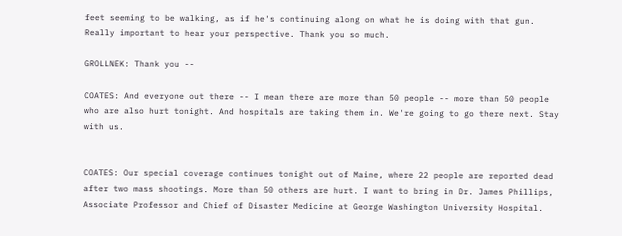feet seeming to be walking, as if he's continuing along on what he is doing with that gun. Really important to hear your perspective. Thank you so much.

GROLLNEK: Thank you --

COATES: And everyone out there -- I mean there are more than 50 people -- more than 50 people who are also hurt tonight. And hospitals are taking them in. We're going to go there next. Stay with us.


COATES: Our special coverage continues tonight out of Maine, where 22 people are reported dead after two mass shootings. More than 50 others are hurt. I want to bring in Dr. James Phillips, Associate Professor and Chief of Disaster Medicine at George Washington University Hospital.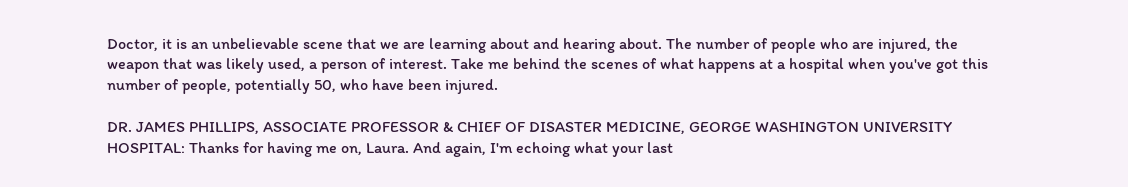Doctor, it is an unbelievable scene that we are learning about and hearing about. The number of people who are injured, the weapon that was likely used, a person of interest. Take me behind the scenes of what happens at a hospital when you've got this number of people, potentially 50, who have been injured.

DR. JAMES PHILLIPS, ASSOCIATE PROFESSOR & CHIEF OF DISASTER MEDICINE, GEORGE WASHINGTON UNIVERSITY HOSPITAL: Thanks for having me on, Laura. And again, I'm echoing what your last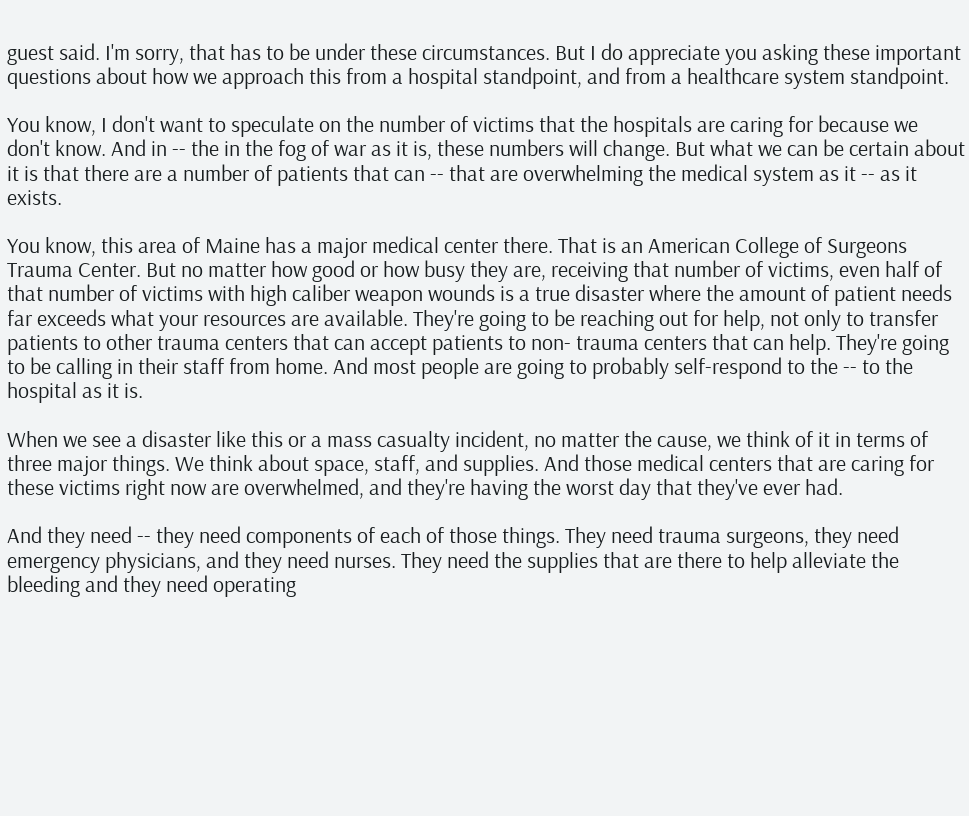guest said. I'm sorry, that has to be under these circumstances. But I do appreciate you asking these important questions about how we approach this from a hospital standpoint, and from a healthcare system standpoint.

You know, I don't want to speculate on the number of victims that the hospitals are caring for because we don't know. And in -- the in the fog of war as it is, these numbers will change. But what we can be certain about it is that there are a number of patients that can -- that are overwhelming the medical system as it -- as it exists.

You know, this area of Maine has a major medical center there. That is an American College of Surgeons Trauma Center. But no matter how good or how busy they are, receiving that number of victims, even half of that number of victims with high caliber weapon wounds is a true disaster where the amount of patient needs far exceeds what your resources are available. They're going to be reaching out for help, not only to transfer patients to other trauma centers that can accept patients to non- trauma centers that can help. They're going to be calling in their staff from home. And most people are going to probably self-respond to the -- to the hospital as it is.

When we see a disaster like this or a mass casualty incident, no matter the cause, we think of it in terms of three major things. We think about space, staff, and supplies. And those medical centers that are caring for these victims right now are overwhelmed, and they're having the worst day that they've ever had.

And they need -- they need components of each of those things. They need trauma surgeons, they need emergency physicians, and they need nurses. They need the supplies that are there to help alleviate the bleeding and they need operating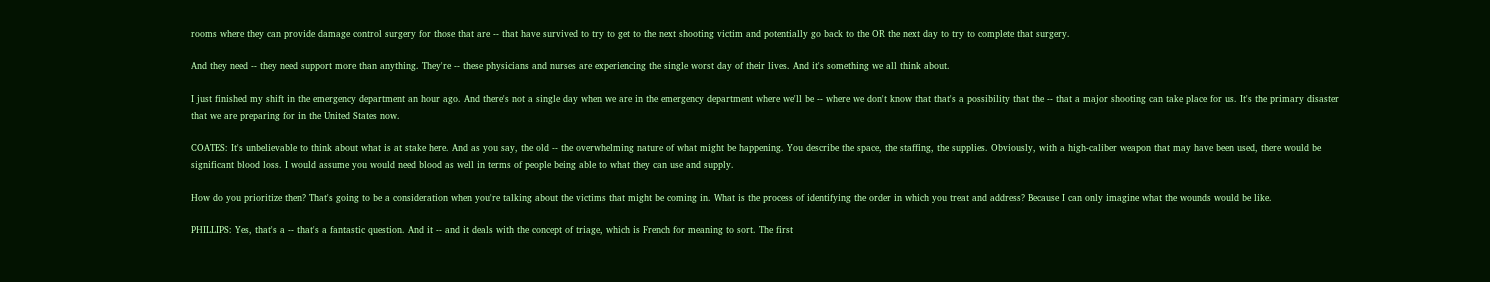rooms where they can provide damage control surgery for those that are -- that have survived to try to get to the next shooting victim and potentially go back to the OR the next day to try to complete that surgery.

And they need -- they need support more than anything. They're -- these physicians and nurses are experiencing the single worst day of their lives. And it's something we all think about.

I just finished my shift in the emergency department an hour ago. And there's not a single day when we are in the emergency department where we'll be -- where we don't know that that's a possibility that the -- that a major shooting can take place for us. It's the primary disaster that we are preparing for in the United States now.

COATES: It's unbelievable to think about what is at stake here. And as you say, the old -- the overwhelming nature of what might be happening. You describe the space, the staffing, the supplies. Obviously, with a high-caliber weapon that may have been used, there would be significant blood loss. I would assume you would need blood as well in terms of people being able to what they can use and supply.

How do you prioritize then? That's going to be a consideration when you're talking about the victims that might be coming in. What is the process of identifying the order in which you treat and address? Because I can only imagine what the wounds would be like.

PHILLIPS: Yes, that's a -- that's a fantastic question. And it -- and it deals with the concept of triage, which is French for meaning to sort. The first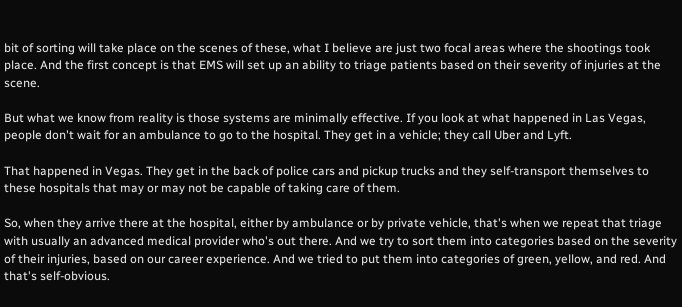bit of sorting will take place on the scenes of these, what I believe are just two focal areas where the shootings took place. And the first concept is that EMS will set up an ability to triage patients based on their severity of injuries at the scene.

But what we know from reality is those systems are minimally effective. If you look at what happened in Las Vegas, people don't wait for an ambulance to go to the hospital. They get in a vehicle; they call Uber and Lyft.

That happened in Vegas. They get in the back of police cars and pickup trucks and they self-transport themselves to these hospitals that may or may not be capable of taking care of them.

So, when they arrive there at the hospital, either by ambulance or by private vehicle, that's when we repeat that triage with usually an advanced medical provider who's out there. And we try to sort them into categories based on the severity of their injuries, based on our career experience. And we tried to put them into categories of green, yellow, and red. And that's self-obvious.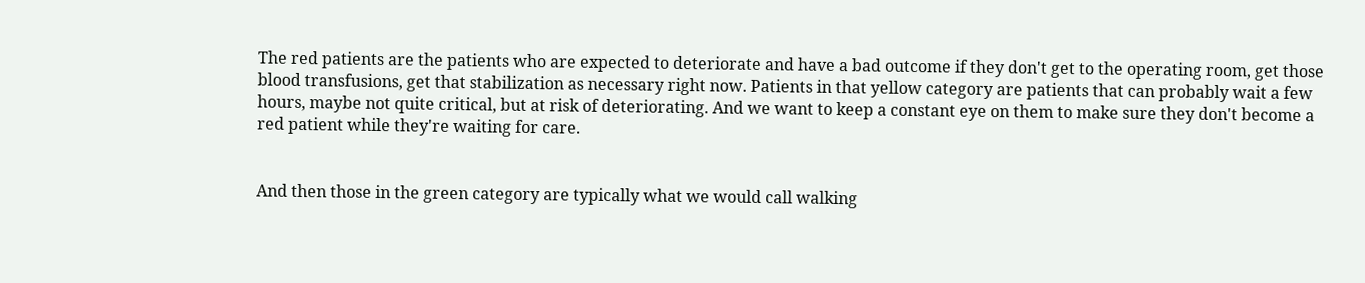The red patients are the patients who are expected to deteriorate and have a bad outcome if they don't get to the operating room, get those blood transfusions, get that stabilization as necessary right now. Patients in that yellow category are patients that can probably wait a few hours, maybe not quite critical, but at risk of deteriorating. And we want to keep a constant eye on them to make sure they don't become a red patient while they're waiting for care.


And then those in the green category are typically what we would call walking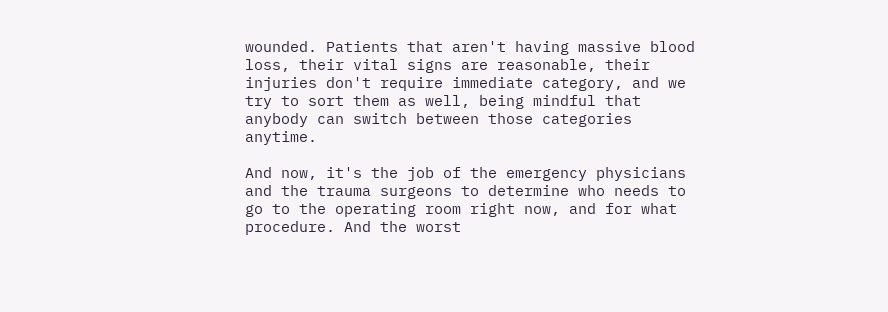wounded. Patients that aren't having massive blood loss, their vital signs are reasonable, their injuries don't require immediate category, and we try to sort them as well, being mindful that anybody can switch between those categories anytime.

And now, it's the job of the emergency physicians and the trauma surgeons to determine who needs to go to the operating room right now, and for what procedure. And the worst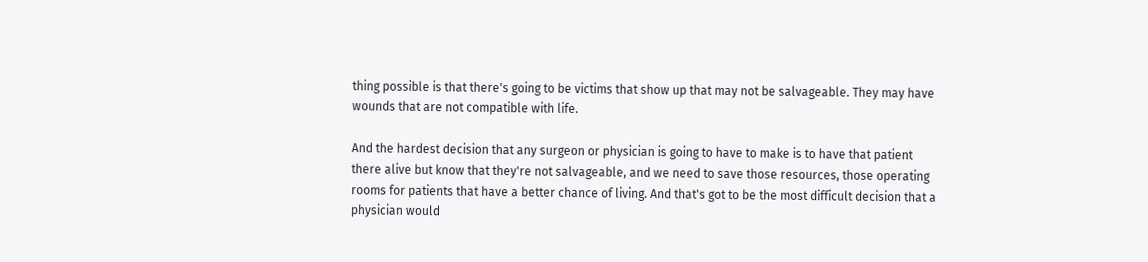thing possible is that there's going to be victims that show up that may not be salvageable. They may have wounds that are not compatible with life.

And the hardest decision that any surgeon or physician is going to have to make is to have that patient there alive but know that they're not salvageable, and we need to save those resources, those operating rooms for patients that have a better chance of living. And that's got to be the most difficult decision that a physician would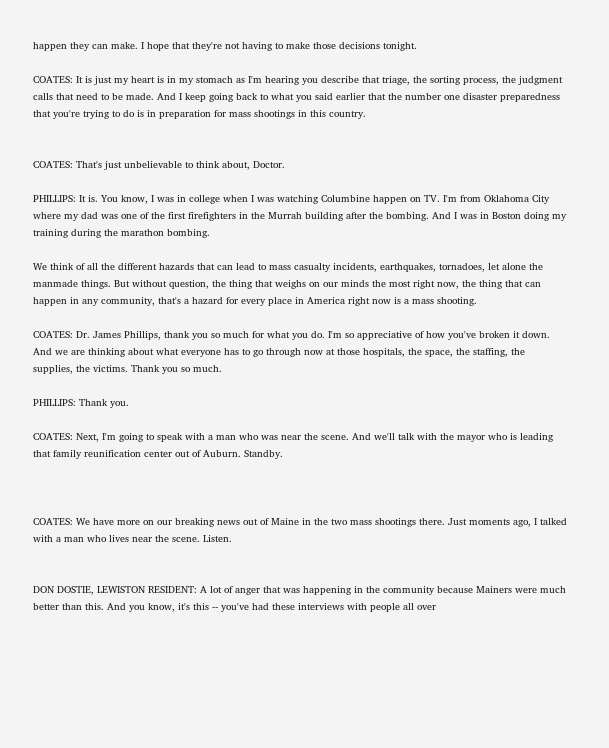happen they can make. I hope that they're not having to make those decisions tonight.

COATES: It is just my heart is in my stomach as I'm hearing you describe that triage, the sorting process, the judgment calls that need to be made. And I keep going back to what you said earlier that the number one disaster preparedness that you're trying to do is in preparation for mass shootings in this country.


COATES: That's just unbelievable to think about, Doctor.

PHILLIPS: It is. You know, I was in college when I was watching Columbine happen on TV. I'm from Oklahoma City where my dad was one of the first firefighters in the Murrah building after the bombing. And I was in Boston doing my training during the marathon bombing.

We think of all the different hazards that can lead to mass casualty incidents, earthquakes, tornadoes, let alone the manmade things. But without question, the thing that weighs on our minds the most right now, the thing that can happen in any community, that's a hazard for every place in America right now is a mass shooting.

COATES: Dr. James Phillips, thank you so much for what you do. I'm so appreciative of how you've broken it down. And we are thinking about what everyone has to go through now at those hospitals, the space, the staffing, the supplies, the victims. Thank you so much.

PHILLIPS: Thank you.

COATES: Next, I'm going to speak with a man who was near the scene. And we'll talk with the mayor who is leading that family reunification center out of Auburn. Standby.



COATES: We have more on our breaking news out of Maine in the two mass shootings there. Just moments ago, I talked with a man who lives near the scene. Listen.


DON DOSTIE, LEWISTON RESIDENT: A lot of anger that was happening in the community because Mainers were much better than this. And you know, it's this -- you've had these interviews with people all over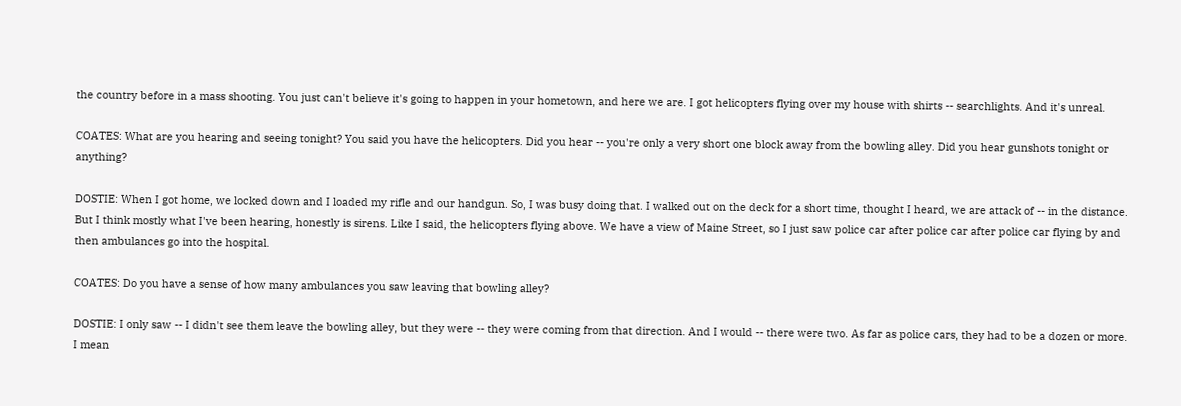the country before in a mass shooting. You just can't believe it's going to happen in your hometown, and here we are. I got helicopters flying over my house with shirts -- searchlights. And it's unreal.

COATES: What are you hearing and seeing tonight? You said you have the helicopters. Did you hear -- you're only a very short one block away from the bowling alley. Did you hear gunshots tonight or anything?

DOSTIE: When I got home, we locked down and I loaded my rifle and our handgun. So, I was busy doing that. I walked out on the deck for a short time, thought I heard, we are attack of -- in the distance. But I think mostly what I've been hearing, honestly is sirens. Like I said, the helicopters flying above. We have a view of Maine Street, so I just saw police car after police car after police car flying by and then ambulances go into the hospital.

COATES: Do you have a sense of how many ambulances you saw leaving that bowling alley?

DOSTIE: I only saw -- I didn't see them leave the bowling alley, but they were -- they were coming from that direction. And I would -- there were two. As far as police cars, they had to be a dozen or more. I mean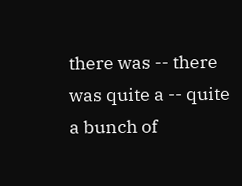there was -- there was quite a -- quite a bunch of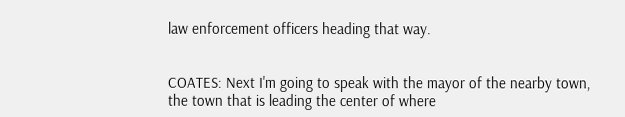law enforcement officers heading that way.


COATES: Next I'm going to speak with the mayor of the nearby town, the town that is leading the center of where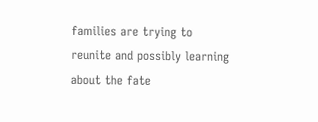families are trying to reunite and possibly learning about the fate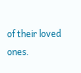of their loved ones.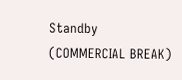Standby (COMMERCIAL BREAK)